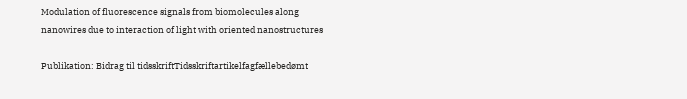Modulation of fluorescence signals from biomolecules along nanowires due to interaction of light with oriented nanostructures

Publikation: Bidrag til tidsskriftTidsskriftartikelfagfællebedømt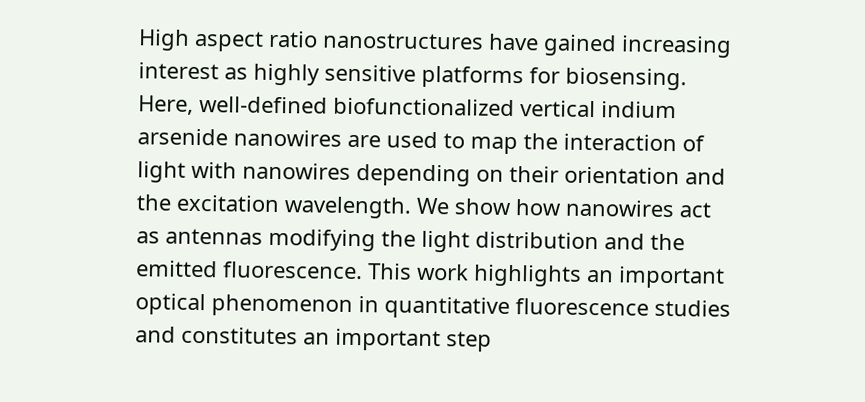High aspect ratio nanostructures have gained increasing interest as highly sensitive platforms for biosensing. Here, well-defined biofunctionalized vertical indium arsenide nanowires are used to map the interaction of light with nanowires depending on their orientation and the excitation wavelength. We show how nanowires act as antennas modifying the light distribution and the emitted fluorescence. This work highlights an important optical phenomenon in quantitative fluorescence studies and constitutes an important step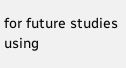for future studies using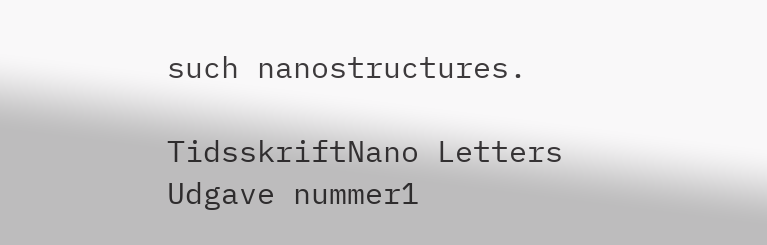such nanostructures.

TidsskriftNano Letters
Udgave nummer1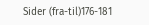Sider (fra-til)176-181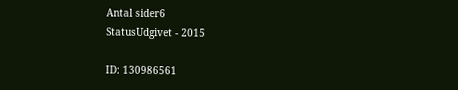Antal sider6
StatusUdgivet - 2015

ID: 130986561